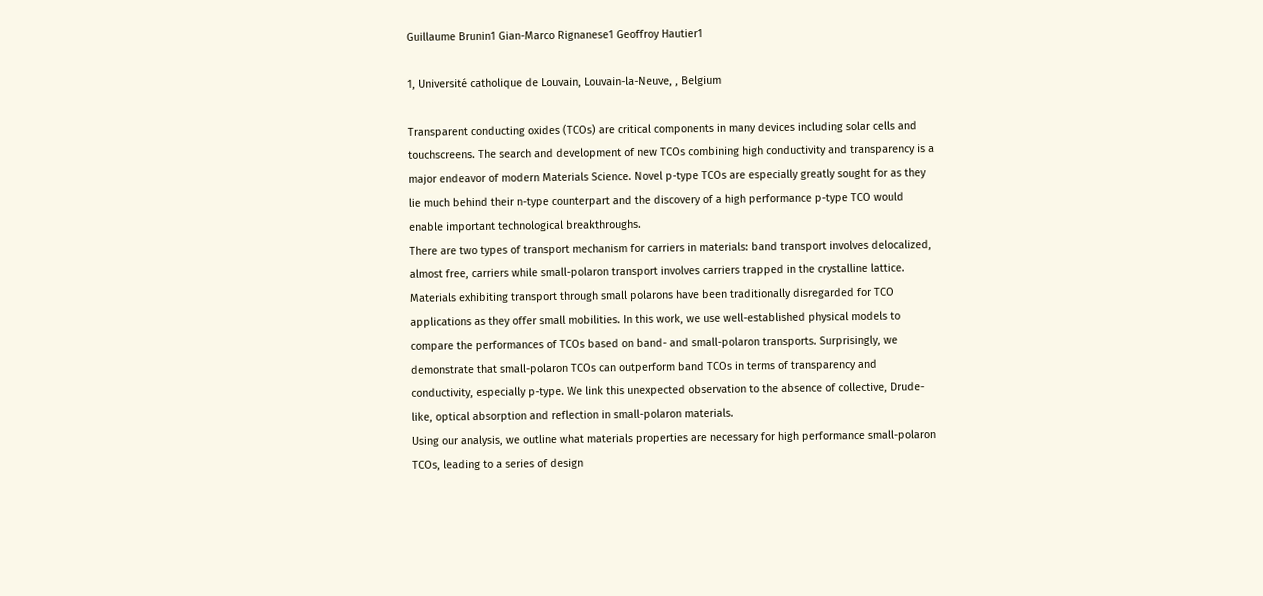Guillaume Brunin1 Gian-Marco Rignanese1 Geoffroy Hautier1

1, Université catholique de Louvain, Louvain-la-Neuve, , Belgium

Transparent conducting oxides (TCOs) are critical components in many devices including solar cells and touchscreens. The search and development of new TCOs combining high conductivity and transparency is a major endeavor of modern Materials Science. Novel p-type TCOs are especially greatly sought for as they lie much behind their n-type counterpart and the discovery of a high performance p-type TCO would enable important technological breakthroughs.
There are two types of transport mechanism for carriers in materials: band transport involves delocalized, almost free, carriers while small-polaron transport involves carriers trapped in the crystalline lattice. Materials exhibiting transport through small polarons have been traditionally disregarded for TCO applications as they offer small mobilities. In this work, we use well-established physical models to compare the performances of TCOs based on band- and small-polaron transports. Surprisingly, we demonstrate that small-polaron TCOs can outperform band TCOs in terms of transparency and conductivity, especially p-type. We link this unexpected observation to the absence of collective, Drude-like, optical absorption and reflection in small-polaron materials.
Using our analysis, we outline what materials properties are necessary for high performance small-polaron TCOs, leading to a series of design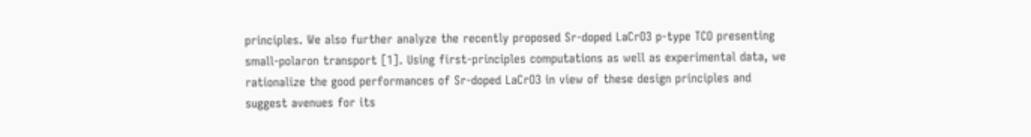principles. We also further analyze the recently proposed Sr-doped LaCrO3 p-type TCO presenting small-polaron transport [1]. Using first-principles computations as well as experimental data, we rationalize the good performances of Sr-doped LaCrO3 in view of these design principles and suggest avenues for its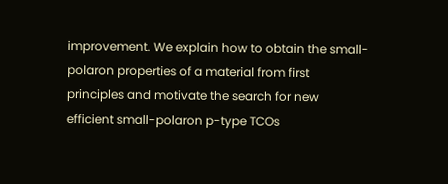improvement. We explain how to obtain the small-polaron properties of a material from first principles and motivate the search for new efficient small-polaron p-type TCOs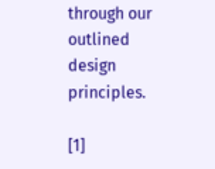through our outlined design principles.

[1]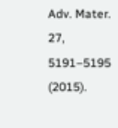Adv. Mater. 27, 5191–5195 (2015).